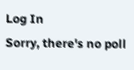Log In
Sorry, there's no poll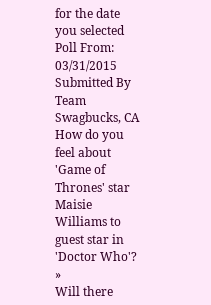for the date you selected
Poll From: 03/31/2015
Submitted By Team Swagbucks, CA
How do you feel about 'Game of Thrones' star Maisie Williams to guest star in 'Doctor Who'? »
Will there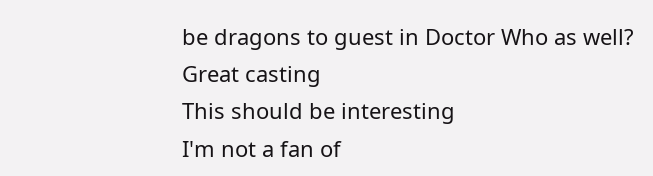be dragons to guest in Doctor Who as well?
Great casting
This should be interesting
I'm not a fan of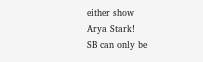either show
Arya Stark!
SB can only be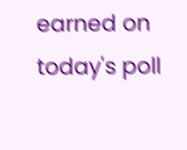earned on today's poll